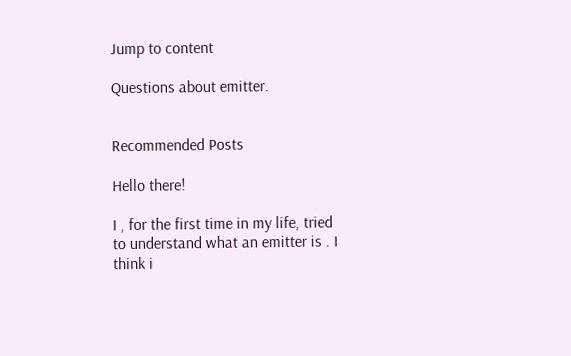Jump to content

Questions about emitter.


Recommended Posts

Hello there!

I , for the first time in my life, tried to understand what an emitter is . I think i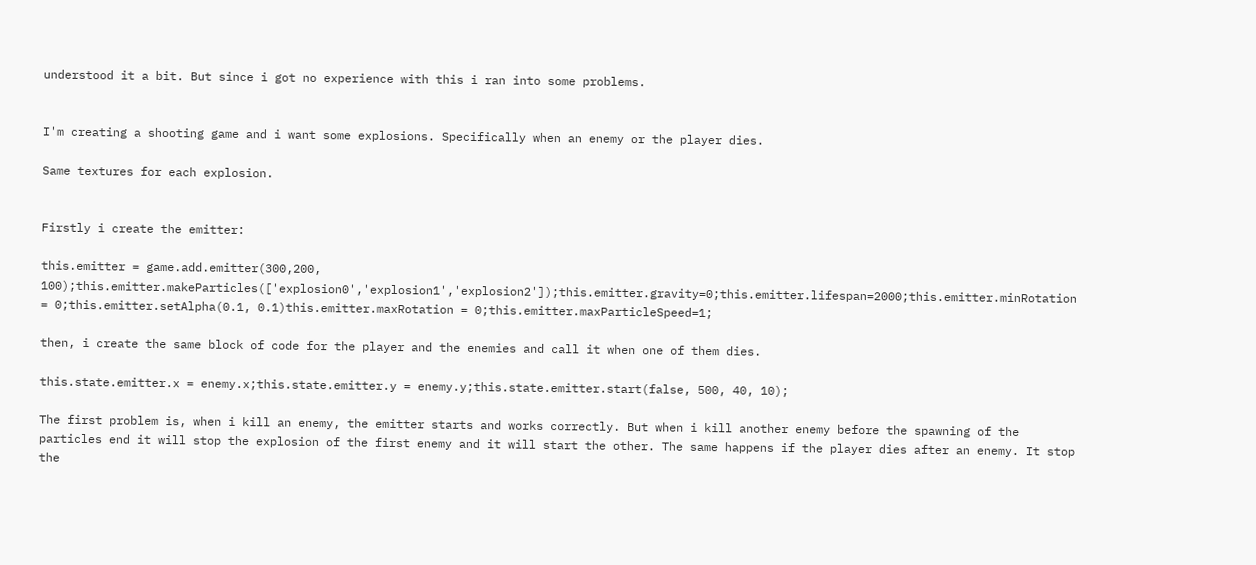understood it a bit. But since i got no experience with this i ran into some problems.


I'm creating a shooting game and i want some explosions. Specifically when an enemy or the player dies.

Same textures for each explosion.


Firstly i create the emitter:

this.emitter = game.add.emitter(300,200, 100);this.emitter.makeParticles(['explosion0','explosion1','explosion2']);this.emitter.gravity=0;this.emitter.lifespan=2000;this.emitter.minRotation = 0;this.emitter.setAlpha(0.1, 0.1)this.emitter.maxRotation = 0;this.emitter.maxParticleSpeed=1;

then, i create the same block of code for the player and the enemies and call it when one of them dies.

this.state.emitter.x = enemy.x;this.state.emitter.y = enemy.y;this.state.emitter.start(false, 500, 40, 10);

The first problem is, when i kill an enemy, the emitter starts and works correctly. But when i kill another enemy before the spawning of the particles end it will stop the explosion of the first enemy and it will start the other. The same happens if the player dies after an enemy. It stop the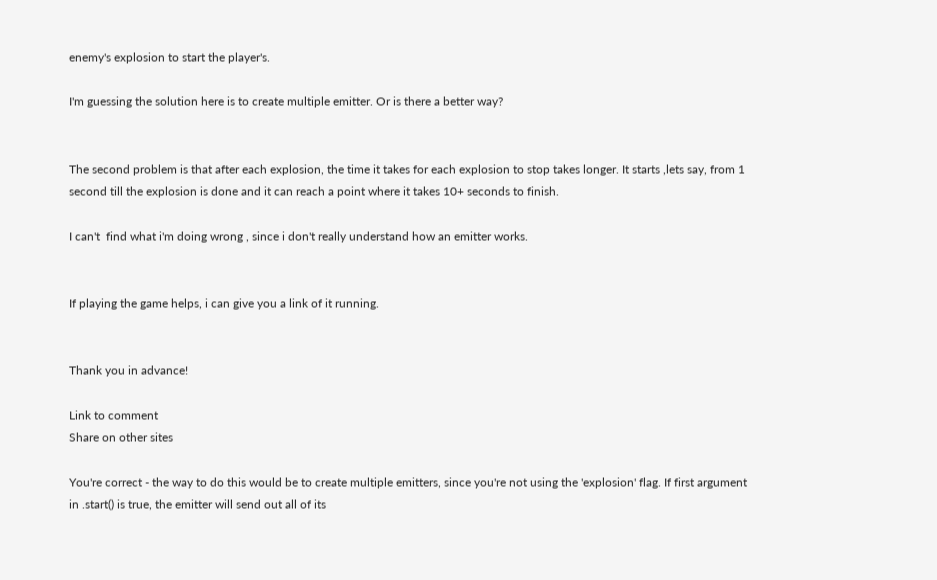enemy's explosion to start the player's.

I'm guessing the solution here is to create multiple emitter. Or is there a better way?


The second problem is that after each explosion, the time it takes for each explosion to stop takes longer. It starts ,lets say, from 1 second till the explosion is done and it can reach a point where it takes 10+ seconds to finish.

I can't  find what i'm doing wrong , since i don't really understand how an emitter works.


If playing the game helps, i can give you a link of it running.


Thank you in advance!

Link to comment
Share on other sites

You're correct - the way to do this would be to create multiple emitters, since you're not using the 'explosion' flag. If first argument in .start() is true, the emitter will send out all of its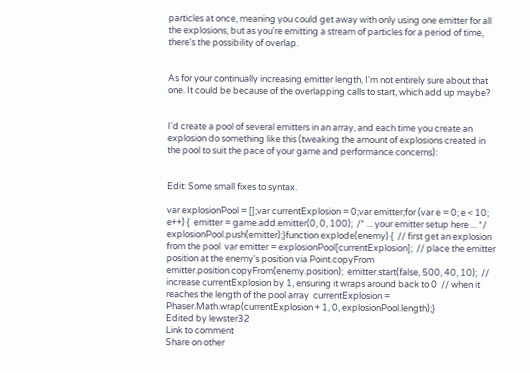particles at once, meaning you could get away with only using one emitter for all the explosions, but as you're emitting a stream of particles for a period of time, there's the possibility of overlap.


As for your continually increasing emitter length, I'm not entirely sure about that one. It could be because of the overlapping calls to start, which add up maybe?


I'd create a pool of several emitters in an array, and each time you create an explosion do something like this (tweaking the amount of explosions created in the pool to suit the pace of your game and performance concerns):


Edit: Some small fixes to syntax.

var explosionPool = [];var currentExplosion = 0;var emitter;for (var e = 0; e < 10; e++) {  emitter = game.add.emitter(0, 0, 100);  /* ... your emitter setup here ... */  explosionPool.push(emitter);}function explode(enemy) {  // first get an explosion from the pool  var emitter = explosionPool[currentExplosion];  // place the emitter position at the enemy's position via Point.copyFrom  emitter.position.copyFrom(enemy.position);  emitter.start(false, 500, 40, 10);  // increase currentExplosion by 1, ensuring it wraps around back to 0  // when it reaches the length of the pool array  currentExplosion = Phaser.Math.wrap(currentExplosion + 1, 0, explosionPool.length);}
Edited by lewster32
Link to comment
Share on other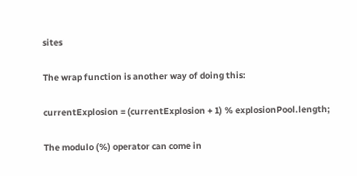sites

The wrap function is another way of doing this:

currentExplosion = (currentExplosion + 1) % explosionPool.length;

The modulo (%) operator can come in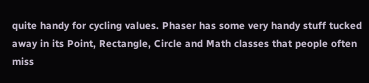quite handy for cycling values. Phaser has some very handy stuff tucked away in its Point, Rectangle, Circle and Math classes that people often miss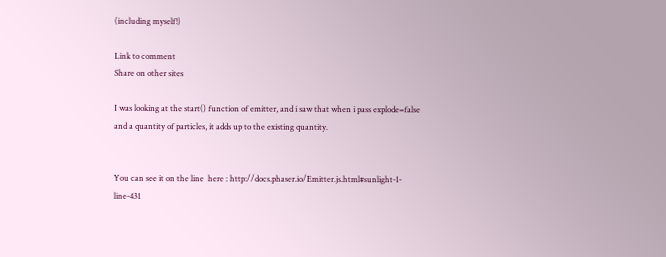(including myself!)

Link to comment
Share on other sites

I was looking at the start() function of emitter, and i saw that when i pass explode=false and a quantity of particles, it adds up to the existing quantity.


You can see it on the line  here : http://docs.phaser.io/Emitter.js.html#sunlight-1-line-431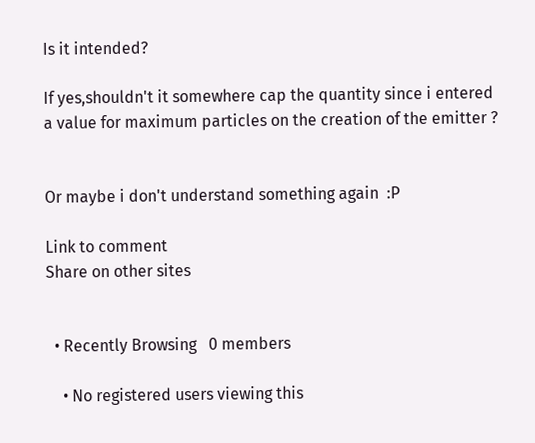Is it intended?

If yes,shouldn't it somewhere cap the quantity since i entered a value for maximum particles on the creation of the emitter ?


Or maybe i don't understand something again  :P

Link to comment
Share on other sites


  • Recently Browsing   0 members

    • No registered users viewing this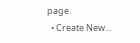page.
  • Create New...